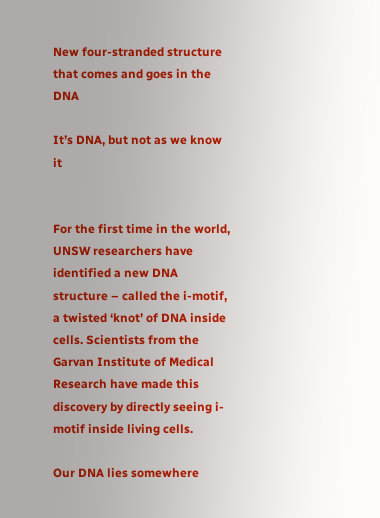New four-stranded structure that comes and goes in the DNA

It’s DNA, but not as we know it


For the first time in the world, UNSW researchers have identified a new DNA structure – called the i-motif, a twisted ‘knot’ of DNA inside cells. Scientists from the Garvan Institute of Medical Research have made this discovery by directly seeing i-motif inside living cells.

Our DNA lies somewhere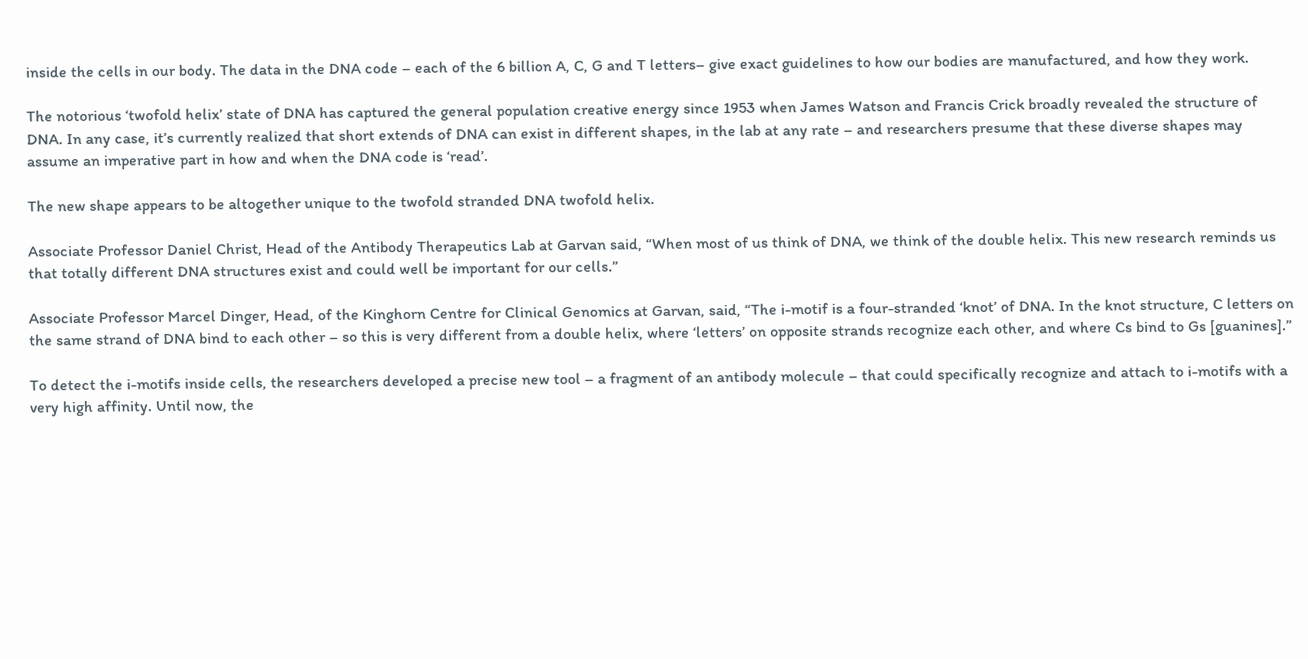inside the cells in our body. The data in the DNA code – each of the 6 billion A, C, G and T letters– give exact guidelines to how our bodies are manufactured, and how they work.

The notorious ‘twofold helix’ state of DNA has captured the general population creative energy since 1953 when James Watson and Francis Crick broadly revealed the structure of DNA. In any case, it’s currently realized that short extends of DNA can exist in different shapes, in the lab at any rate – and researchers presume that these diverse shapes may assume an imperative part in how and when the DNA code is ‘read’.

The new shape appears to be altogether unique to the twofold stranded DNA twofold helix.

Associate Professor Daniel Christ, Head of the Antibody Therapeutics Lab at Garvan said, “When most of us think of DNA, we think of the double helix. This new research reminds us that totally different DNA structures exist and could well be important for our cells.”

Associate Professor Marcel Dinger, Head, of the Kinghorn Centre for Clinical Genomics at Garvan, said, “The i-motif is a four-stranded ‘knot’ of DNA. In the knot structure, C letters on the same strand of DNA bind to each other – so this is very different from a double helix, where ‘letters’ on opposite strands recognize each other, and where Cs bind to Gs [guanines].”

To detect the i-motifs inside cells, the researchers developed a precise new tool – a fragment of an antibody molecule – that could specifically recognize and attach to i-motifs with a very high affinity. Until now, the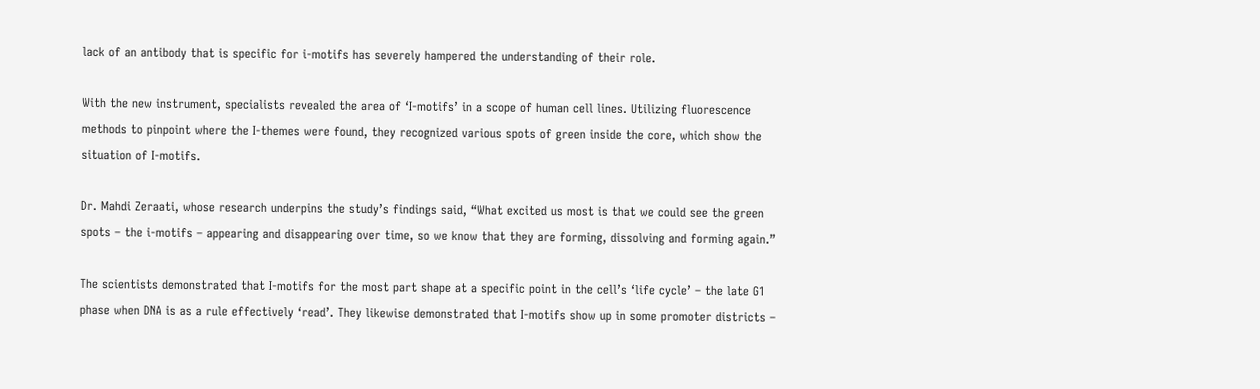lack of an antibody that is specific for i-motifs has severely hampered the understanding of their role.

With the new instrument, specialists revealed the area of ‘I-motifs’ in a scope of human cell lines. Utilizing fluorescence methods to pinpoint where the I-themes were found, they recognized various spots of green inside the core, which show the situation of I-motifs.

Dr. Mahdi Zeraati, whose research underpins the study’s findings said, “What excited us most is that we could see the green spots – the i-motifs – appearing and disappearing over time, so we know that they are forming, dissolving and forming again.”

The scientists demonstrated that I-motifs for the most part shape at a specific point in the cell’s ‘life cycle’ – the late G1 phase when DNA is as a rule effectively ‘read’. They likewise demonstrated that I-motifs show up in some promoter districts –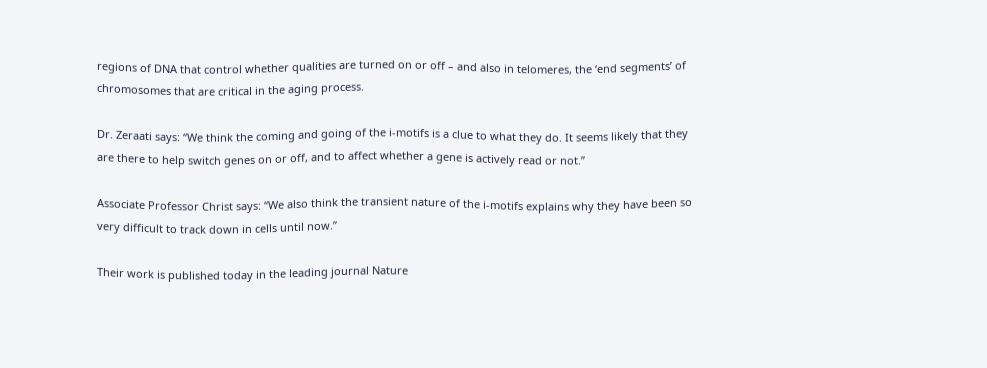regions of DNA that control whether qualities are turned on or off – and also in telomeres, the ‘end segments’ of chromosomes that are critical in the aging process.

Dr. Zeraati says: “We think the coming and going of the i-motifs is a clue to what they do. It seems likely that they are there to help switch genes on or off, and to affect whether a gene is actively read or not.”

Associate Professor Christ says: “We also think the transient nature of the i-motifs explains why they have been so very difficult to track down in cells until now.”

Their work is published today in the leading journal Nature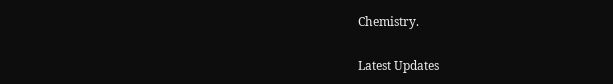Chemistry.

Latest Updates